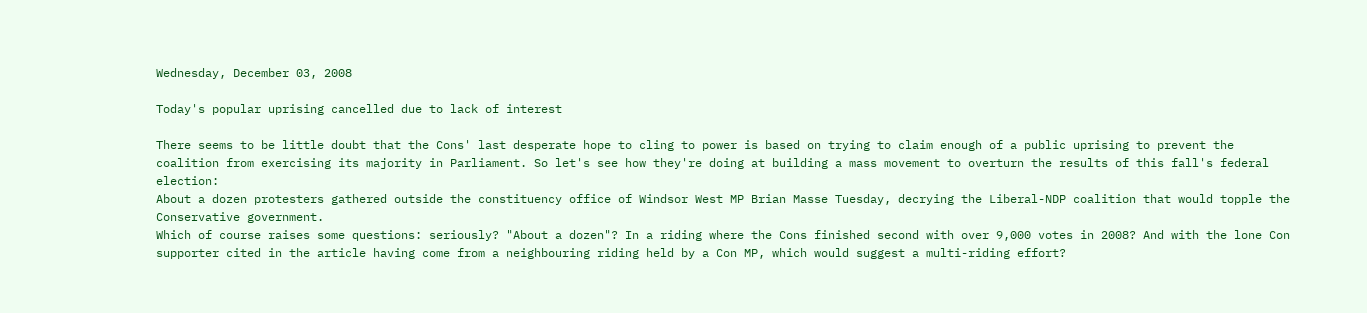Wednesday, December 03, 2008

Today's popular uprising cancelled due to lack of interest

There seems to be little doubt that the Cons' last desperate hope to cling to power is based on trying to claim enough of a public uprising to prevent the coalition from exercising its majority in Parliament. So let's see how they're doing at building a mass movement to overturn the results of this fall's federal election:
About a dozen protesters gathered outside the constituency office of Windsor West MP Brian Masse Tuesday, decrying the Liberal-NDP coalition that would topple the Conservative government.
Which of course raises some questions: seriously? "About a dozen"? In a riding where the Cons finished second with over 9,000 votes in 2008? And with the lone Con supporter cited in the article having come from a neighbouring riding held by a Con MP, which would suggest a multi-riding effort?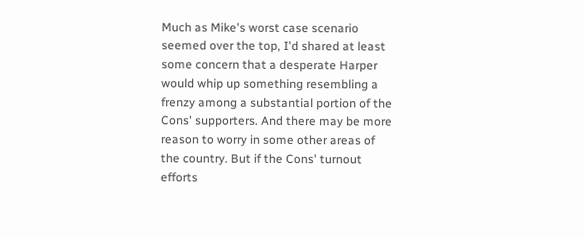Much as Mike's worst case scenario seemed over the top, I'd shared at least some concern that a desperate Harper would whip up something resembling a frenzy among a substantial portion of the Cons' supporters. And there may be more reason to worry in some other areas of the country. But if the Cons' turnout efforts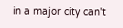in a major city can't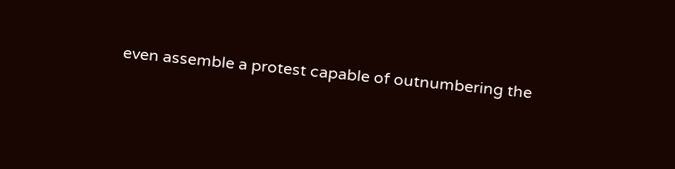even assemble a protest capable of outnumbering the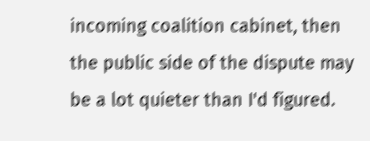incoming coalition cabinet, then the public side of the dispute may be a lot quieter than I'd figured.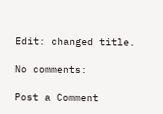Edit: changed title.

No comments:

Post a Comment